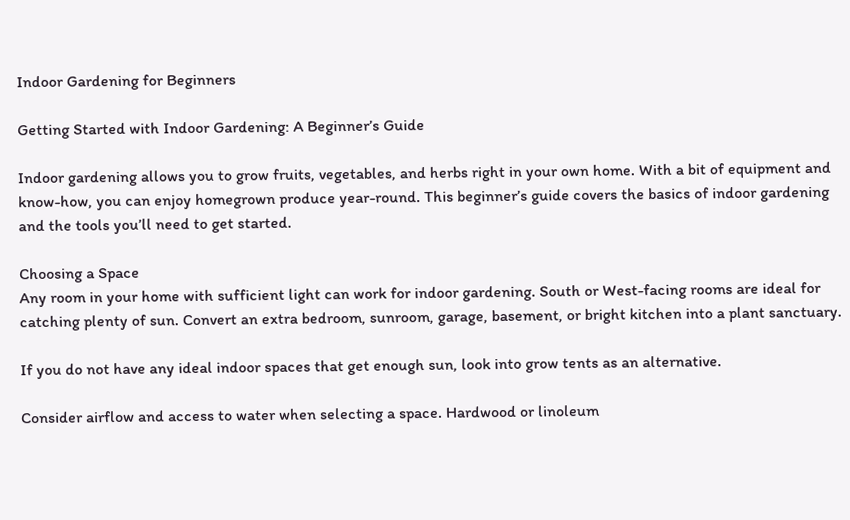Indoor Gardening for Beginners

Getting Started with Indoor Gardening: A Beginner’s Guide

Indoor gardening allows you to grow fruits, vegetables, and herbs right in your own home. With a bit of equipment and know-how, you can enjoy homegrown produce year-round. This beginner’s guide covers the basics of indoor gardening and the tools you’ll need to get started.

Choosing a Space
Any room in your home with sufficient light can work for indoor gardening. South or West-facing rooms are ideal for catching plenty of sun. Convert an extra bedroom, sunroom, garage, basement, or bright kitchen into a plant sanctuary.

If you do not have any ideal indoor spaces that get enough sun, look into grow tents as an alternative.

Consider airflow and access to water when selecting a space. Hardwood or linoleum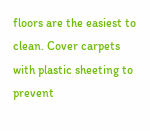floors are the easiest to clean. Cover carpets with plastic sheeting to prevent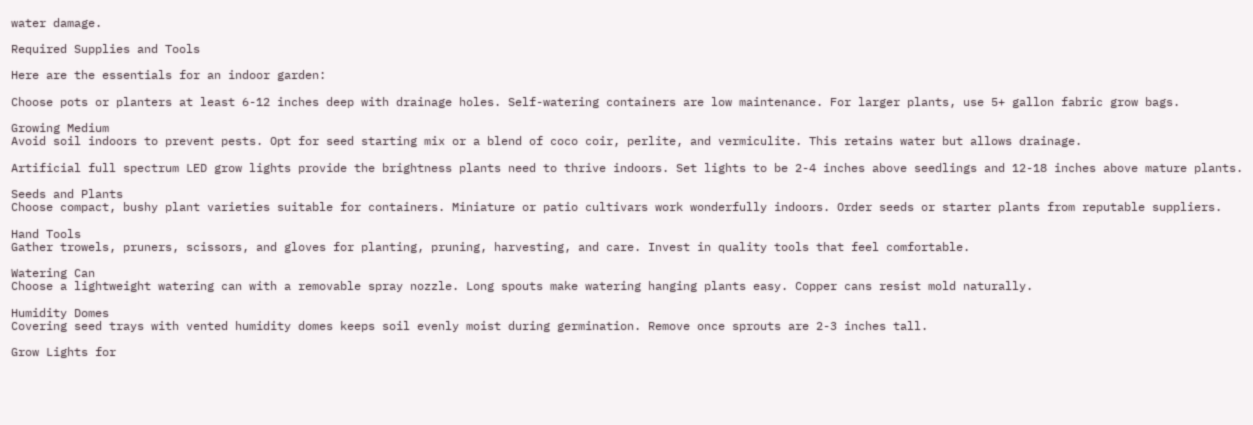water damage.

Required Supplies and Tools

Here are the essentials for an indoor garden:

Choose pots or planters at least 6-12 inches deep with drainage holes. Self-watering containers are low maintenance. For larger plants, use 5+ gallon fabric grow bags.

Growing Medium
Avoid soil indoors to prevent pests. Opt for seed starting mix or a blend of coco coir, perlite, and vermiculite. This retains water but allows drainage.

Artificial full spectrum LED grow lights provide the brightness plants need to thrive indoors. Set lights to be 2-4 inches above seedlings and 12-18 inches above mature plants.

Seeds and Plants
Choose compact, bushy plant varieties suitable for containers. Miniature or patio cultivars work wonderfully indoors. Order seeds or starter plants from reputable suppliers.

Hand Tools
Gather trowels, pruners, scissors, and gloves for planting, pruning, harvesting, and care. Invest in quality tools that feel comfortable.

Watering Can
Choose a lightweight watering can with a removable spray nozzle. Long spouts make watering hanging plants easy. Copper cans resist mold naturally.

Humidity Domes
Covering seed trays with vented humidity domes keeps soil evenly moist during germination. Remove once sprouts are 2-3 inches tall.

Grow Lights for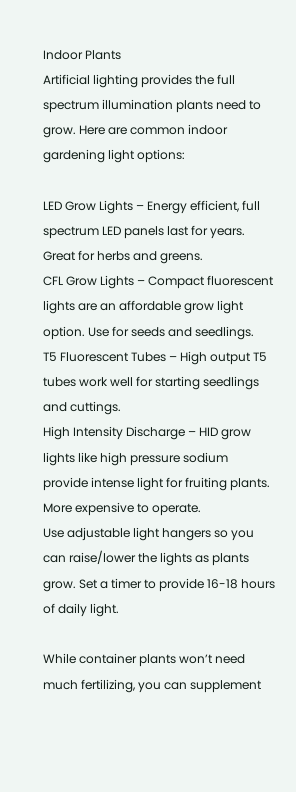Indoor Plants
Artificial lighting provides the full spectrum illumination plants need to grow. Here are common indoor gardening light options:

LED Grow Lights – Energy efficient, full spectrum LED panels last for years. Great for herbs and greens.
CFL Grow Lights – Compact fluorescent lights are an affordable grow light option. Use for seeds and seedlings.
T5 Fluorescent Tubes – High output T5 tubes work well for starting seedlings and cuttings.
High Intensity Discharge – HID grow lights like high pressure sodium provide intense light for fruiting plants. More expensive to operate.
Use adjustable light hangers so you can raise/lower the lights as plants grow. Set a timer to provide 16-18 hours of daily light.

While container plants won’t need much fertilizing, you can supplement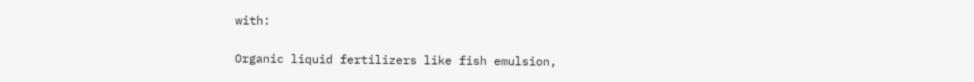with:

Organic liquid fertilizers like fish emulsion,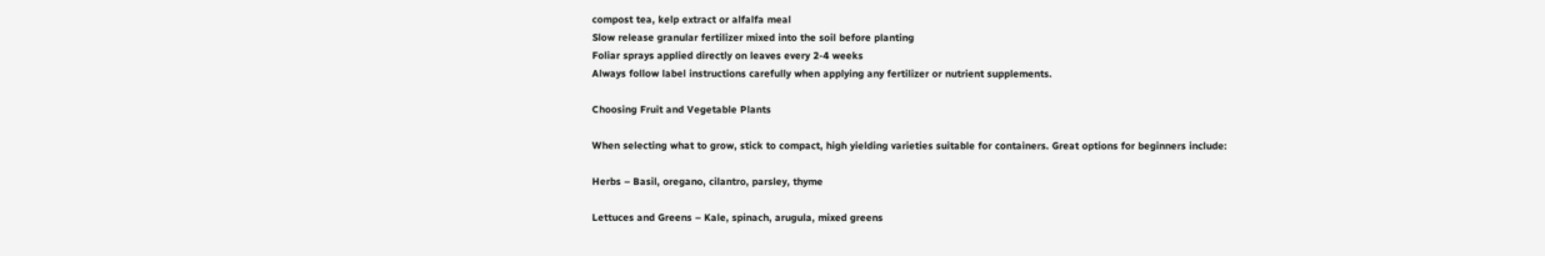compost tea, kelp extract or alfalfa meal
Slow release granular fertilizer mixed into the soil before planting
Foliar sprays applied directly on leaves every 2-4 weeks
Always follow label instructions carefully when applying any fertilizer or nutrient supplements.

Choosing Fruit and Vegetable Plants

When selecting what to grow, stick to compact, high yielding varieties suitable for containers. Great options for beginners include:

Herbs – Basil, oregano, cilantro, parsley, thyme

Lettuces and Greens – Kale, spinach, arugula, mixed greens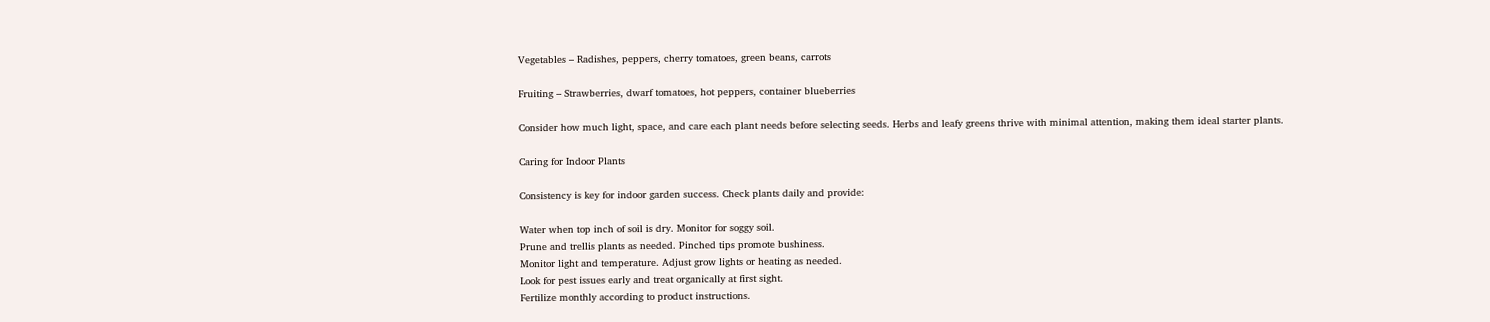Vegetables – Radishes, peppers, cherry tomatoes, green beans, carrots

Fruiting – Strawberries, dwarf tomatoes, hot peppers, container blueberries

Consider how much light, space, and care each plant needs before selecting seeds. Herbs and leafy greens thrive with minimal attention, making them ideal starter plants.

Caring for Indoor Plants

Consistency is key for indoor garden success. Check plants daily and provide:

Water when top inch of soil is dry. Monitor for soggy soil.
Prune and trellis plants as needed. Pinched tips promote bushiness.
Monitor light and temperature. Adjust grow lights or heating as needed.
Look for pest issues early and treat organically at first sight.
Fertilize monthly according to product instructions.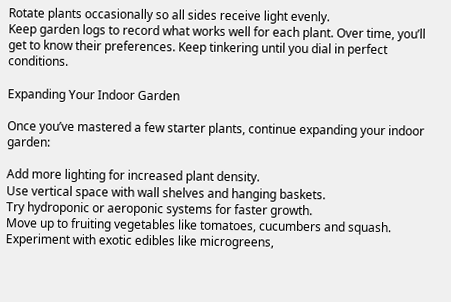Rotate plants occasionally so all sides receive light evenly.
Keep garden logs to record what works well for each plant. Over time, you’ll get to know their preferences. Keep tinkering until you dial in perfect conditions.

Expanding Your Indoor Garden

Once you’ve mastered a few starter plants, continue expanding your indoor garden:

Add more lighting for increased plant density.
Use vertical space with wall shelves and hanging baskets.
Try hydroponic or aeroponic systems for faster growth.
Move up to fruiting vegetables like tomatoes, cucumbers and squash.
Experiment with exotic edibles like microgreens,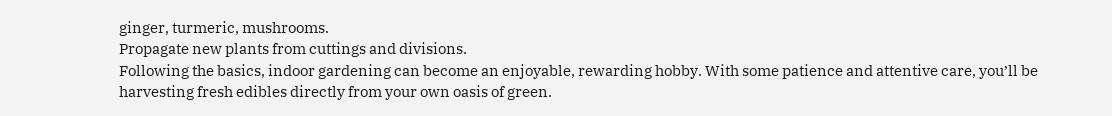ginger, turmeric, mushrooms.
Propagate new plants from cuttings and divisions.
Following the basics, indoor gardening can become an enjoyable, rewarding hobby. With some patience and attentive care, you’ll be harvesting fresh edibles directly from your own oasis of green.